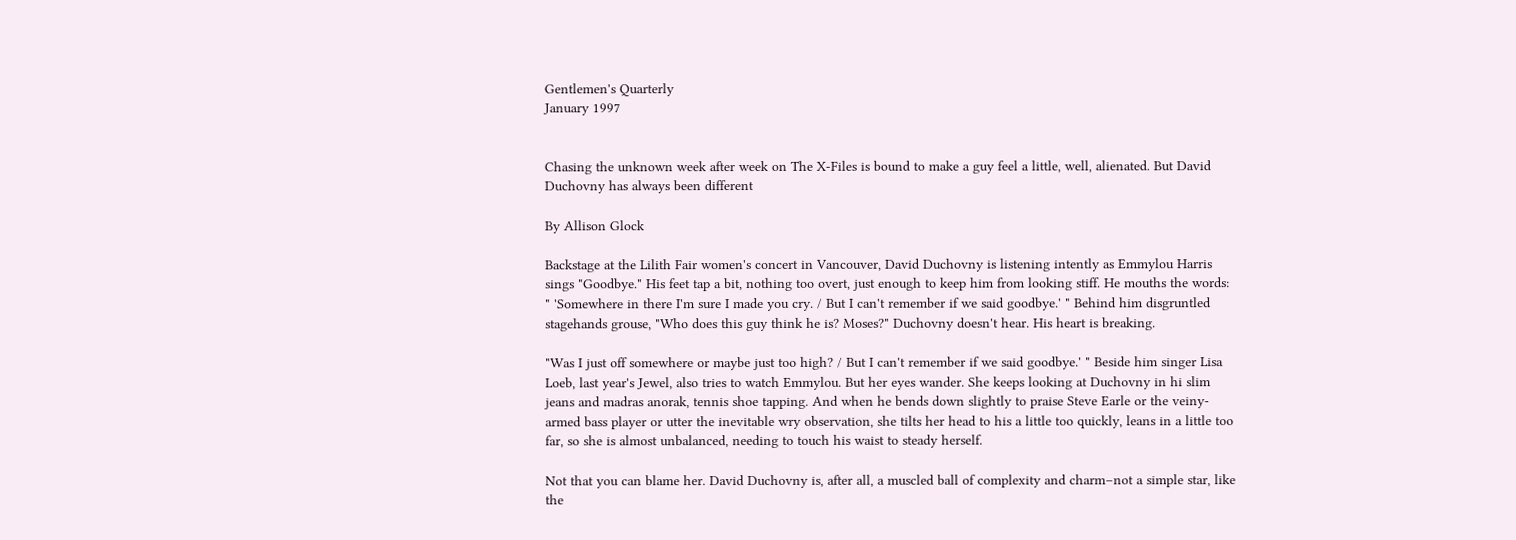Gentlemen's Quarterly
January 1997


Chasing the unknown week after week on The X-Files is bound to make a guy feel a little, well, alienated. But David Duchovny has always been different

By Allison Glock

Backstage at the Lilith Fair women's concert in Vancouver, David Duchovny is listening intently as Emmylou Harris sings "Goodbye." His feet tap a bit, nothing too overt, just enough to keep him from looking stiff. He mouths the words: " 'Somewhere in there I'm sure I made you cry. / But I can't remember if we said goodbye.' " Behind him disgruntled stagehands grouse, "Who does this guy think he is? Moses?" Duchovny doesn't hear. His heart is breaking.

"Was I just off somewhere or maybe just too high? / But I can't remember if we said goodbye.' " Beside him singer Lisa Loeb, last year's Jewel, also tries to watch Emmylou. But her eyes wander. She keeps looking at Duchovny in hi slim jeans and madras anorak, tennis shoe tapping. And when he bends down slightly to praise Steve Earle or the veiny-armed bass player or utter the inevitable wry observation, she tilts her head to his a little too quickly, leans in a little too far, so she is almost unbalanced, needing to touch his waist to steady herself.

Not that you can blame her. David Duchovny is, after all, a muscled ball of complexity and charm–not a simple star, like the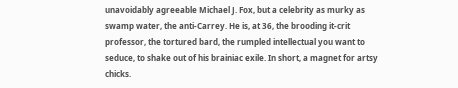unavoidably agreeable Michael J. Fox, but a celebrity as murky as swamp water, the anti-Carrey. He is, at 36, the brooding it-crit professor, the tortured bard, the rumpled intellectual you want to seduce, to shake out of his brainiac exile. In short, a magnet for artsy chicks.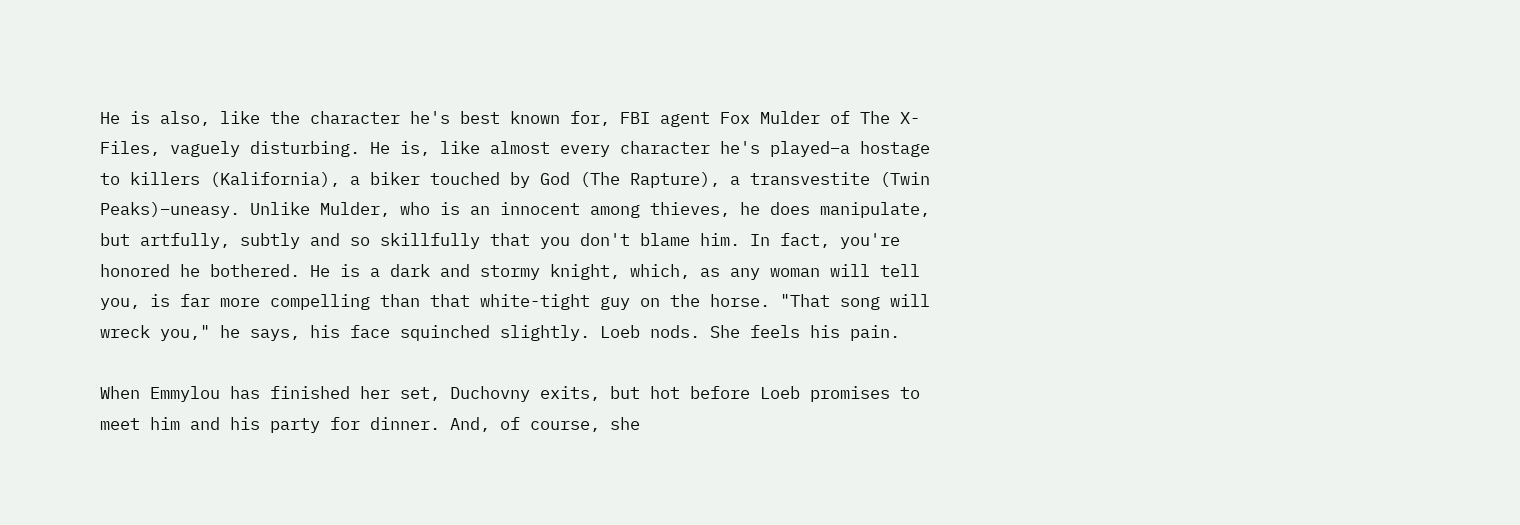He is also, like the character he's best known for, FBI agent Fox Mulder of The X-Files, vaguely disturbing. He is, like almost every character he's played–a hostage to killers (Kalifornia), a biker touched by God (The Rapture), a transvestite (Twin Peaks)–uneasy. Unlike Mulder, who is an innocent among thieves, he does manipulate, but artfully, subtly and so skillfully that you don't blame him. In fact, you're honored he bothered. He is a dark and stormy knight, which, as any woman will tell you, is far more compelling than that white-tight guy on the horse. "That song will wreck you," he says, his face squinched slightly. Loeb nods. She feels his pain.

When Emmylou has finished her set, Duchovny exits, but hot before Loeb promises to meet him and his party for dinner. And, of course, she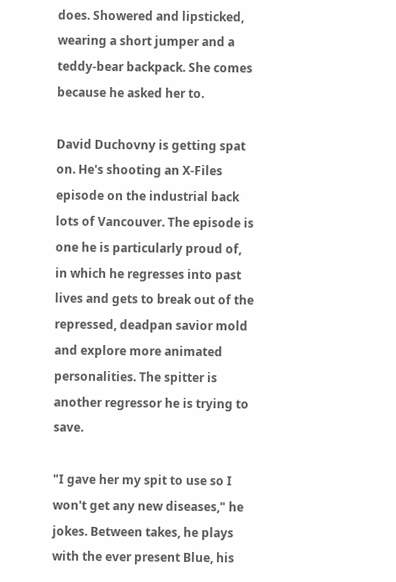does. Showered and lipsticked, wearing a short jumper and a teddy-bear backpack. She comes because he asked her to.

David Duchovny is getting spat on. He's shooting an X-Files episode on the industrial back lots of Vancouver. The episode is one he is particularly proud of, in which he regresses into past lives and gets to break out of the repressed, deadpan savior mold and explore more animated personalities. The spitter is another regressor he is trying to save.

"I gave her my spit to use so I won't get any new diseases," he jokes. Between takes, he plays with the ever present Blue, his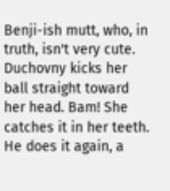Benji-ish mutt, who, in truth, isn't very cute. Duchovny kicks her ball straight toward her head. Bam! She catches it in her teeth. He does it again, a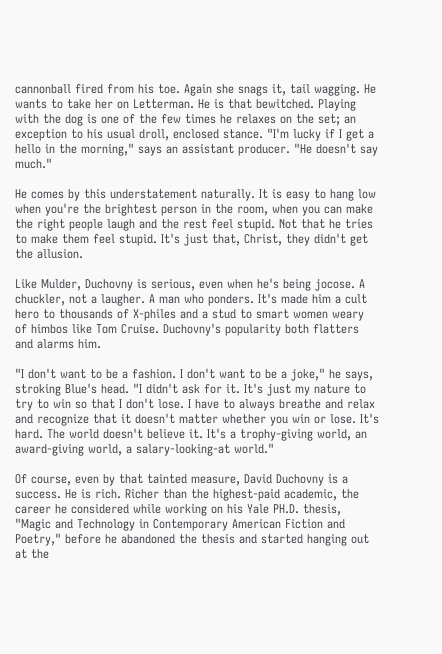cannonball fired from his toe. Again she snags it, tail wagging. He wants to take her on Letterman. He is that bewitched. Playing with the dog is one of the few times he relaxes on the set; an exception to his usual droll, enclosed stance. "I'm lucky if I get a hello in the morning," says an assistant producer. "He doesn't say much."

He comes by this understatement naturally. It is easy to hang low when you're the brightest person in the room, when you can make the right people laugh and the rest feel stupid. Not that he tries to make them feel stupid. It's just that, Christ, they didn't get the allusion.

Like Mulder, Duchovny is serious, even when he's being jocose. A chuckler, not a laugher. A man who ponders. It's made him a cult hero to thousands of X-philes and a stud to smart women weary of himbos like Tom Cruise. Duchovny's popularity both flatters and alarms him.

"I don't want to be a fashion. I don't want to be a joke," he says, stroking Blue's head. "I didn't ask for it. It's just my nature to try to win so that I don't lose. I have to always breathe and relax and recognize that it doesn't matter whether you win or lose. It's hard. The world doesn't believe it. It's a trophy-giving world, an award-giving world, a salary-looking-at world."

Of course, even by that tainted measure, David Duchovny is a success. He is rich. Richer than the highest-paid academic, the career he considered while working on his Yale PH.D. thesis, "Magic and Technology in Contemporary American Fiction and Poetry," before he abandoned the thesis and started hanging out at the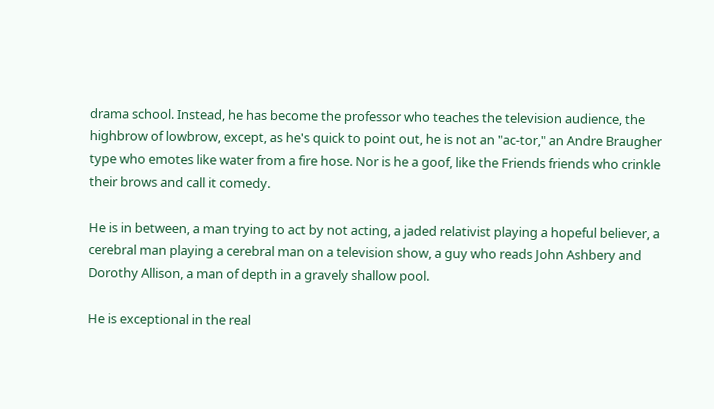drama school. Instead, he has become the professor who teaches the television audience, the highbrow of lowbrow, except, as he's quick to point out, he is not an "ac-tor," an Andre Braugher type who emotes like water from a fire hose. Nor is he a goof, like the Friends friends who crinkle their brows and call it comedy.

He is in between, a man trying to act by not acting, a jaded relativist playing a hopeful believer, a cerebral man playing a cerebral man on a television show, a guy who reads John Ashbery and Dorothy Allison, a man of depth in a gravely shallow pool.

He is exceptional in the real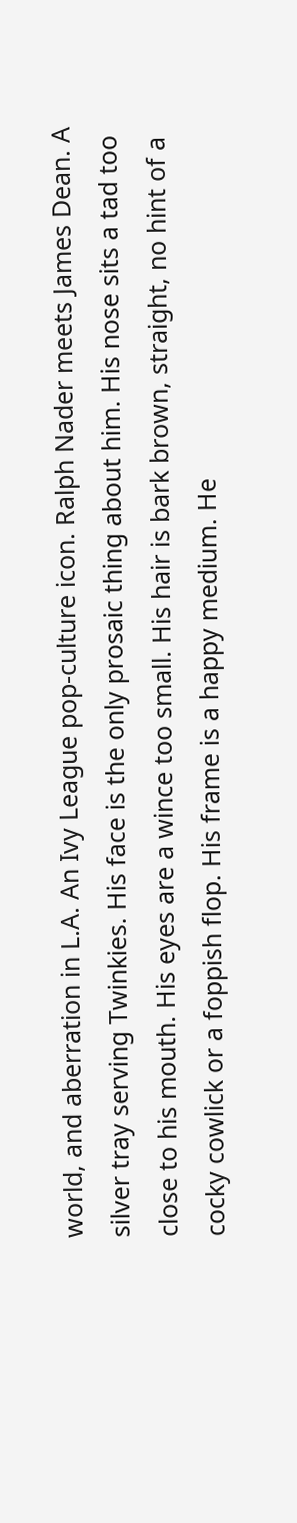world, and aberration in L.A. An Ivy League pop-culture icon. Ralph Nader meets James Dean. A silver tray serving Twinkies. His face is the only prosaic thing about him. His nose sits a tad too close to his mouth. His eyes are a wince too small. His hair is bark brown, straight, no hint of a cocky cowlick or a foppish flop. His frame is a happy medium. He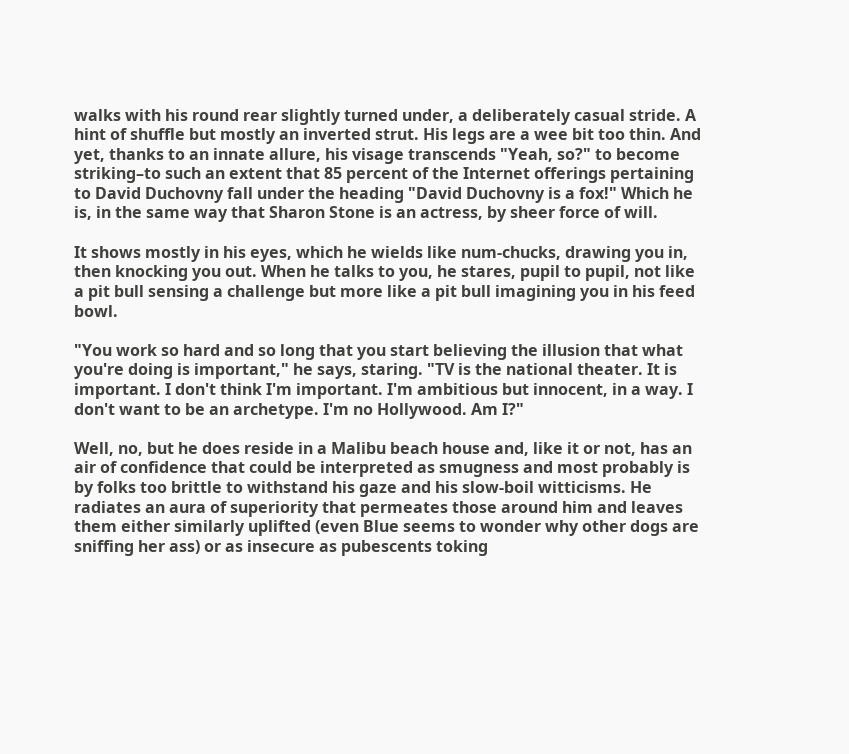walks with his round rear slightly turned under, a deliberately casual stride. A hint of shuffle but mostly an inverted strut. His legs are a wee bit too thin. And yet, thanks to an innate allure, his visage transcends "Yeah, so?" to become striking–to such an extent that 85 percent of the Internet offerings pertaining to David Duchovny fall under the heading "David Duchovny is a fox!" Which he is, in the same way that Sharon Stone is an actress, by sheer force of will.

It shows mostly in his eyes, which he wields like num-chucks, drawing you in, then knocking you out. When he talks to you, he stares, pupil to pupil, not like a pit bull sensing a challenge but more like a pit bull imagining you in his feed bowl.

"You work so hard and so long that you start believing the illusion that what you're doing is important," he says, staring. "TV is the national theater. It is important. I don't think I'm important. I'm ambitious but innocent, in a way. I don't want to be an archetype. I'm no Hollywood. Am I?"

Well, no, but he does reside in a Malibu beach house and, like it or not, has an air of confidence that could be interpreted as smugness and most probably is by folks too brittle to withstand his gaze and his slow-boil witticisms. He radiates an aura of superiority that permeates those around him and leaves them either similarly uplifted (even Blue seems to wonder why other dogs are sniffing her ass) or as insecure as pubescents toking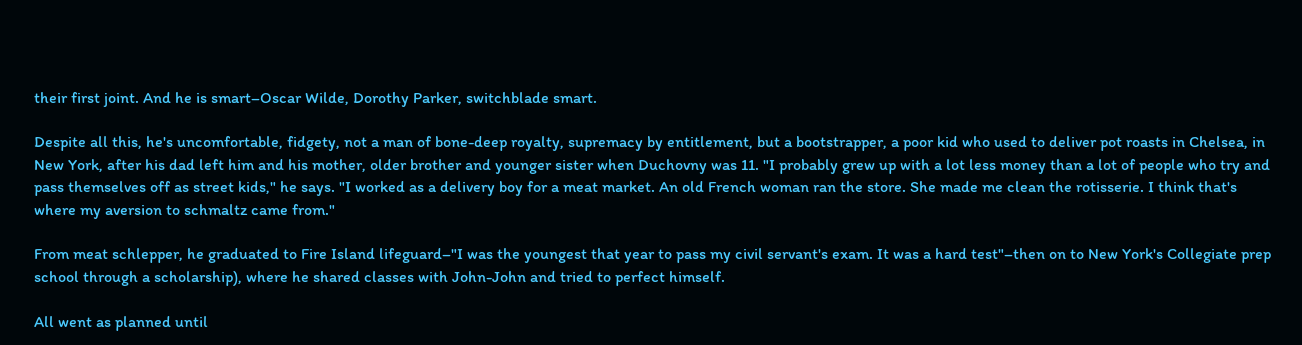their first joint. And he is smart–Oscar Wilde, Dorothy Parker, switchblade smart.

Despite all this, he's uncomfortable, fidgety, not a man of bone-deep royalty, supremacy by entitlement, but a bootstrapper, a poor kid who used to deliver pot roasts in Chelsea, in New York, after his dad left him and his mother, older brother and younger sister when Duchovny was 11. "I probably grew up with a lot less money than a lot of people who try and pass themselves off as street kids," he says. "I worked as a delivery boy for a meat market. An old French woman ran the store. She made me clean the rotisserie. I think that's where my aversion to schmaltz came from."

From meat schlepper, he graduated to Fire Island lifeguard–"I was the youngest that year to pass my civil servant's exam. It was a hard test"–then on to New York's Collegiate prep school through a scholarship), where he shared classes with John-John and tried to perfect himself.

All went as planned until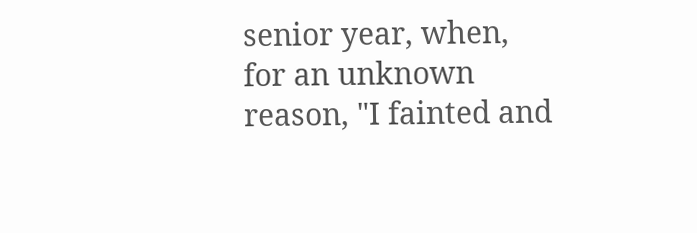senior year, when, for an unknown reason, "I fainted and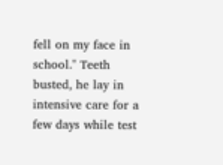fell on my face in school." Teeth busted, he lay in intensive care for a few days while test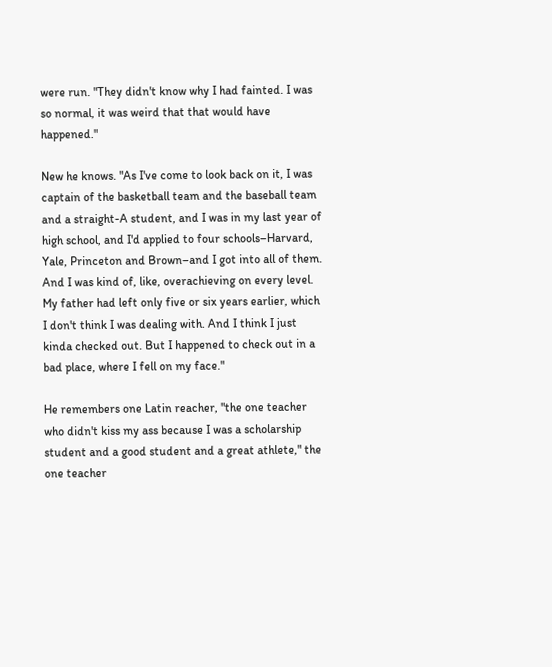were run. "They didn't know why I had fainted. I was so normal, it was weird that that would have happened."

New he knows. "As I've come to look back on it, I was captain of the basketball team and the baseball team and a straight-A student, and I was in my last year of high school, and I'd applied to four schools–Harvard, Yale, Princeton and Brown–and I got into all of them. And I was kind of, like, overachieving on every level. My father had left only five or six years earlier, which I don't think I was dealing with. And I think I just kinda checked out. But I happened to check out in a bad place, where I fell on my face."

He remembers one Latin reacher, "the one teacher who didn't kiss my ass because I was a scholarship student and a good student and a great athlete," the one teacher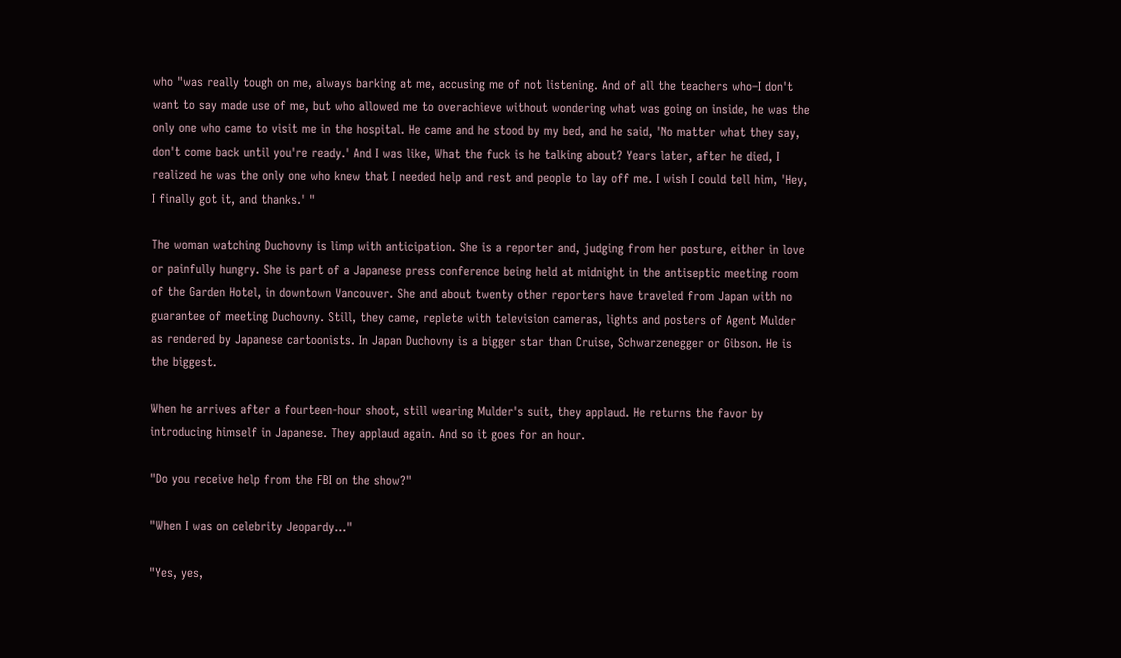who "was really tough on me, always barking at me, accusing me of not listening. And of all the teachers who–I don't want to say made use of me, but who allowed me to overachieve without wondering what was going on inside, he was the only one who came to visit me in the hospital. He came and he stood by my bed, and he said, 'No matter what they say, don't come back until you're ready.' And I was like, What the fuck is he talking about? Years later, after he died, I realized he was the only one who knew that I needed help and rest and people to lay off me. I wish I could tell him, 'Hey, I finally got it, and thanks.' "

The woman watching Duchovny is limp with anticipation. She is a reporter and, judging from her posture, either in love or painfully hungry. She is part of a Japanese press conference being held at midnight in the antiseptic meeting room of the Garden Hotel, in downtown Vancouver. She and about twenty other reporters have traveled from Japan with no guarantee of meeting Duchovny. Still, they came, replete with television cameras, lights and posters of Agent Mulder as rendered by Japanese cartoonists. In Japan Duchovny is a bigger star than Cruise, Schwarzenegger or Gibson. He is the biggest.

When he arrives after a fourteen-hour shoot, still wearing Mulder's suit, they applaud. He returns the favor by introducing himself in Japanese. They applaud again. And so it goes for an hour.

"Do you receive help from the FBI on the show?"

"When I was on celebrity Jeopardy..."

"Yes, yes,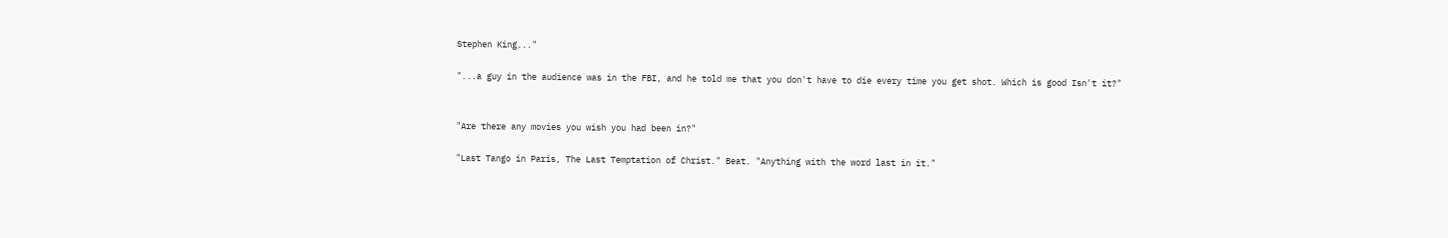Stephen King..."

"...a guy in the audience was in the FBI, and he told me that you don't have to die every time you get shot. Which is good Isn't it?"


"Are there any movies you wish you had been in?"

"Last Tango in Paris, The Last Temptation of Christ." Beat. "Anything with the word last in it."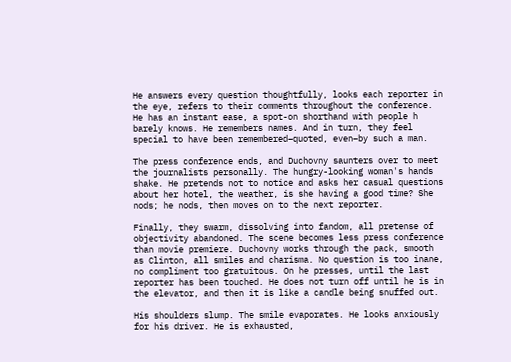He answers every question thoughtfully, looks each reporter in the eye, refers to their comments throughout the conference. He has an instant ease, a spot-on shorthand with people h barely knows. He remembers names. And in turn, they feel special to have been remembered–quoted, even–by such a man.

The press conference ends, and Duchovny saunters over to meet the journalists personally. The hungry-looking woman's hands shake. He pretends not to notice and asks her casual questions about her hotel, the weather, is she having a good time? She nods; he nods, then moves on to the next reporter.

Finally, they swarm, dissolving into fandom, all pretense of objectivity abandoned. The scene becomes less press conference than movie premiere. Duchovny works through the pack, smooth as Clinton, all smiles and charisma. No question is too inane, no compliment too gratuitous. On he presses, until the last reporter has been touched. He does not turn off until he is in the elevator, and then it is like a candle being snuffed out.

His shoulders slump. The smile evaporates. He looks anxiously for his driver. He is exhausted,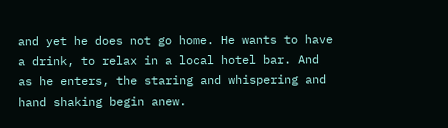and yet he does not go home. He wants to have a drink, to relax in a local hotel bar. And as he enters, the staring and whispering and hand shaking begin anew.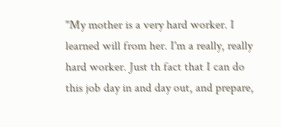"My mother is a very hard worker. I learned will from her. I'm a really, really hard worker. Just th fact that I can do this job day in and day out, and prepare,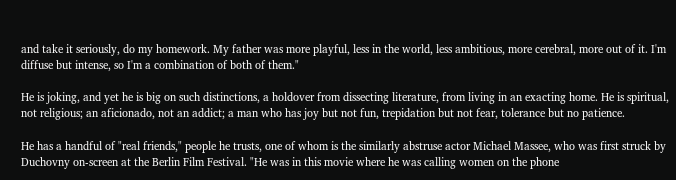and take it seriously, do my homework. My father was more playful, less in the world, less ambitious, more cerebral, more out of it. I'm diffuse but intense, so I'm a combination of both of them."

He is joking, and yet he is big on such distinctions, a holdover from dissecting literature, from living in an exacting home. He is spiritual, not religious; an aficionado, not an addict; a man who has joy but not fun, trepidation but not fear, tolerance but no patience.

He has a handful of "real friends," people he trusts, one of whom is the similarly abstruse actor Michael Massee, who was first struck by Duchovny on-screen at the Berlin Film Festival. "He was in this movie where he was calling women on the phone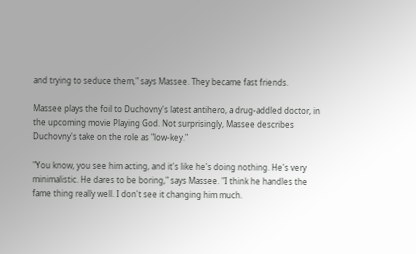and trying to seduce them," says Massee. They became fast friends.

Massee plays the foil to Duchovny's latest antihero, a drug-addled doctor, in the upcoming movie Playing God. Not surprisingly, Massee describes Duchovny's take on the role as "low-key."

"You know, you see him acting, and it's like he's doing nothing. He's very minimalistic. He dares to be boring," says Massee. "I think he handles the fame thing really well. I don't see it changing him much.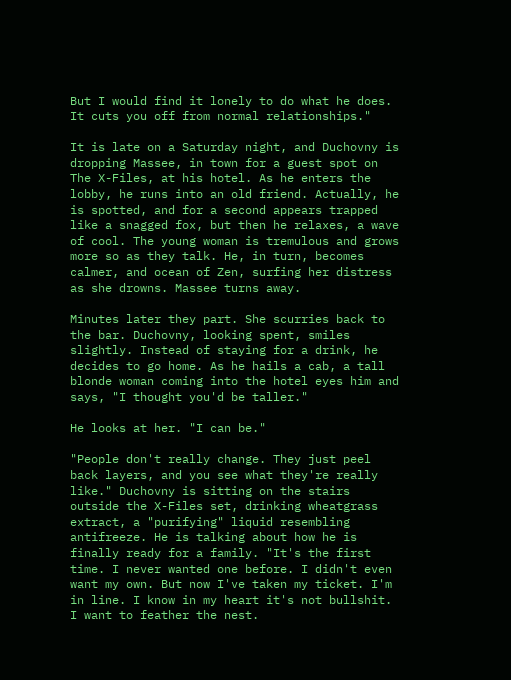But I would find it lonely to do what he does. It cuts you off from normal relationships."

It is late on a Saturday night, and Duchovny is dropping Massee, in town for a guest spot on The X-Files, at his hotel. As he enters the lobby, he runs into an old friend. Actually, he is spotted, and for a second appears trapped like a snagged fox, but then he relaxes, a wave of cool. The young woman is tremulous and grows more so as they talk. He, in turn, becomes calmer, and ocean of Zen, surfing her distress as she drowns. Massee turns away.

Minutes later they part. She scurries back to the bar. Duchovny, looking spent, smiles slightly. Instead of staying for a drink, he decides to go home. As he hails a cab, a tall blonde woman coming into the hotel eyes him and says, "I thought you'd be taller."

He looks at her. "I can be."

"People don't really change. They just peel back layers, and you see what they're really like." Duchovny is sitting on the stairs outside the X-Files set, drinking wheatgrass extract, a "purifying" liquid resembling antifreeze. He is talking about how he is finally ready for a family. "It's the first time. I never wanted one before. I didn't even want my own. But now I've taken my ticket. I'm in line. I know in my heart it's not bullshit. I want to feather the nest.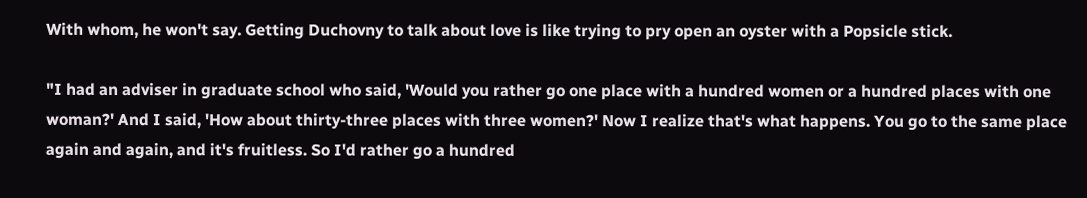With whom, he won't say. Getting Duchovny to talk about love is like trying to pry open an oyster with a Popsicle stick.

"I had an adviser in graduate school who said, 'Would you rather go one place with a hundred women or a hundred places with one woman?' And I said, 'How about thirty-three places with three women?' Now I realize that's what happens. You go to the same place again and again, and it's fruitless. So I'd rather go a hundred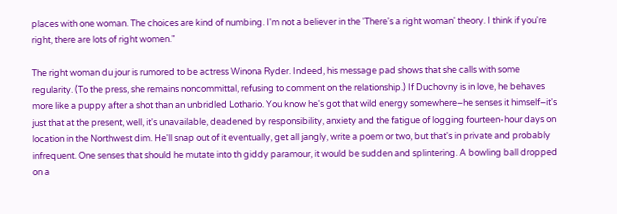places with one woman. The choices are kind of numbing. I'm not a believer in the 'There's a right woman' theory. I think if you're right, there are lots of right women."

The right woman du jour is rumored to be actress Winona Ryder. Indeed, his message pad shows that she calls with some regularity. (To the press, she remains noncommittal, refusing to comment on the relationship.) If Duchovny is in love, he behaves more like a puppy after a shot than an unbridled Lothario. You know he's got that wild energy somewhere–he senses it himself–it's just that at the present, well, it's unavailable, deadened by responsibility, anxiety and the fatigue of logging fourteen-hour days on location in the Northwest dim. He'll snap out of it eventually, get all jangly, write a poem or two, but that's in private and probably infrequent. One senses that should he mutate into th giddy paramour, it would be sudden and splintering. A bowling ball dropped on a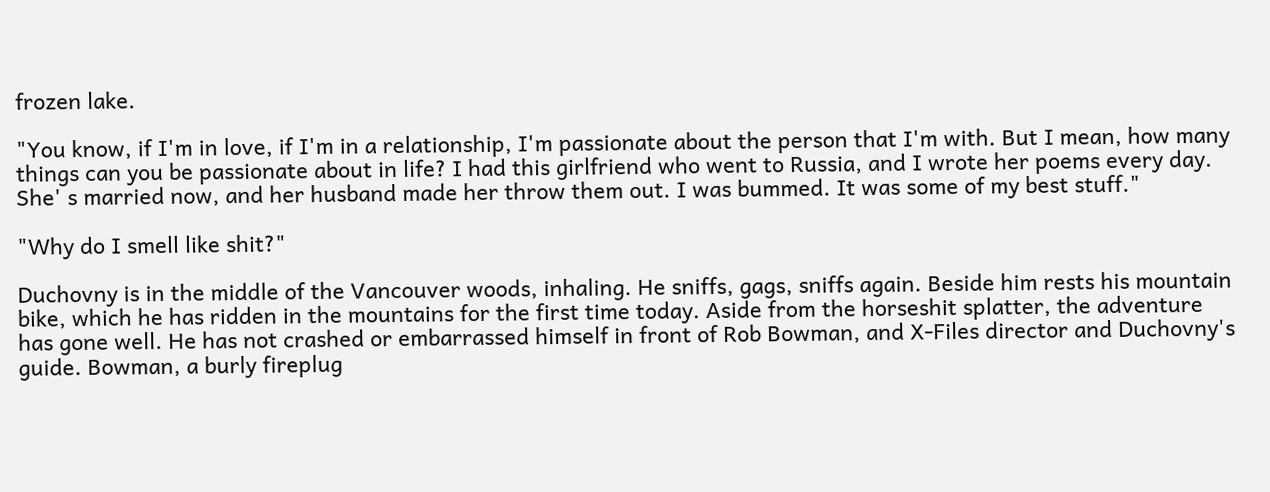frozen lake.

"You know, if I'm in love, if I'm in a relationship, I'm passionate about the person that I'm with. But I mean, how many things can you be passionate about in life? I had this girlfriend who went to Russia, and I wrote her poems every day. She' s married now, and her husband made her throw them out. I was bummed. It was some of my best stuff."

"Why do I smell like shit?"

Duchovny is in the middle of the Vancouver woods, inhaling. He sniffs, gags, sniffs again. Beside him rests his mountain bike, which he has ridden in the mountains for the first time today. Aside from the horseshit splatter, the adventure has gone well. He has not crashed or embarrassed himself in front of Rob Bowman, and X-Files director and Duchovny's guide. Bowman, a burly fireplug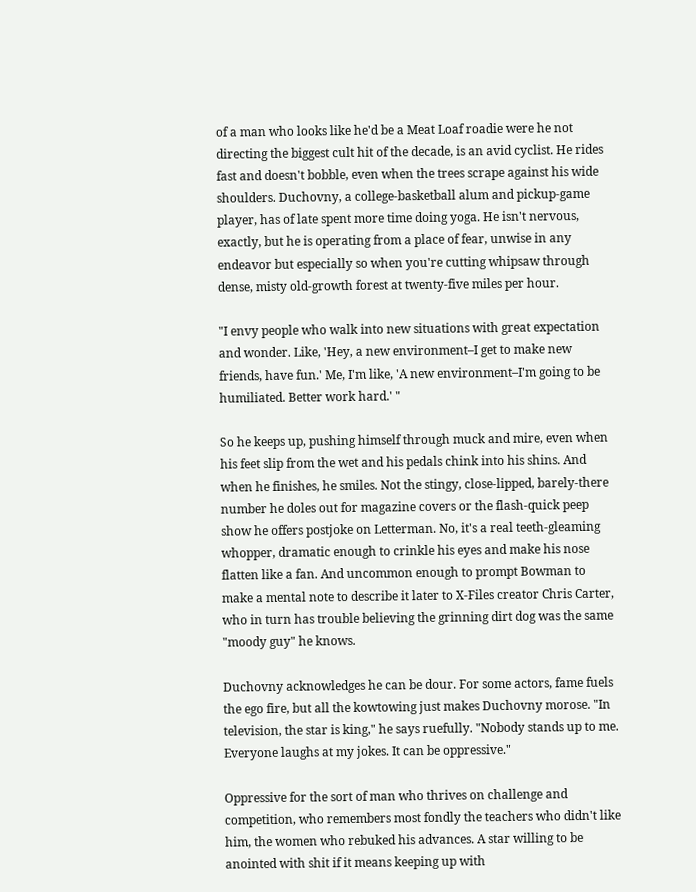of a man who looks like he'd be a Meat Loaf roadie were he not directing the biggest cult hit of the decade, is an avid cyclist. He rides fast and doesn't bobble, even when the trees scrape against his wide shoulders. Duchovny, a college-basketball alum and pickup-game player, has of late spent more time doing yoga. He isn't nervous, exactly, but he is operating from a place of fear, unwise in any endeavor but especially so when you're cutting whipsaw through dense, misty old-growth forest at twenty-five miles per hour.

"I envy people who walk into new situations with great expectation and wonder. Like, 'Hey, a new environment–I get to make new friends, have fun.' Me, I'm like, 'A new environment–I'm going to be humiliated. Better work hard.' "

So he keeps up, pushing himself through muck and mire, even when his feet slip from the wet and his pedals chink into his shins. And when he finishes, he smiles. Not the stingy, close-lipped, barely-there number he doles out for magazine covers or the flash-quick peep show he offers postjoke on Letterman. No, it's a real teeth-gleaming whopper, dramatic enough to crinkle his eyes and make his nose flatten like a fan. And uncommon enough to prompt Bowman to make a mental note to describe it later to X-Files creator Chris Carter, who in turn has trouble believing the grinning dirt dog was the same "moody guy" he knows.

Duchovny acknowledges he can be dour. For some actors, fame fuels the ego fire, but all the kowtowing just makes Duchovny morose. "In television, the star is king," he says ruefully. "Nobody stands up to me. Everyone laughs at my jokes. It can be oppressive."

Oppressive for the sort of man who thrives on challenge and competition, who remembers most fondly the teachers who didn't like him, the women who rebuked his advances. A star willing to be anointed with shit if it means keeping up with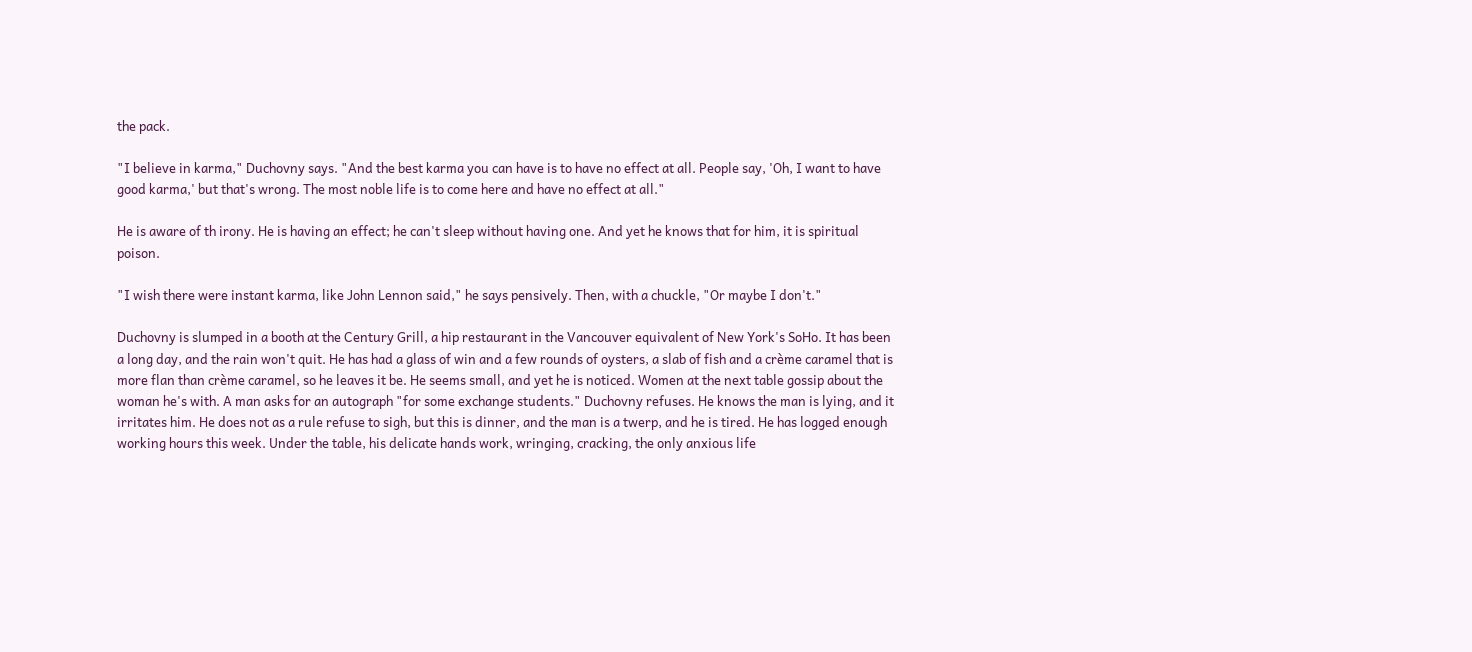the pack.

"I believe in karma," Duchovny says. "And the best karma you can have is to have no effect at all. People say, 'Oh, I want to have good karma,' but that's wrong. The most noble life is to come here and have no effect at all."

He is aware of th irony. He is having an effect; he can't sleep without having one. And yet he knows that for him, it is spiritual poison.

"I wish there were instant karma, like John Lennon said," he says pensively. Then, with a chuckle, "Or maybe I don't."

Duchovny is slumped in a booth at the Century Grill, a hip restaurant in the Vancouver equivalent of New York's SoHo. It has been a long day, and the rain won't quit. He has had a glass of win and a few rounds of oysters, a slab of fish and a crème caramel that is more flan than crème caramel, so he leaves it be. He seems small, and yet he is noticed. Women at the next table gossip about the woman he's with. A man asks for an autograph "for some exchange students." Duchovny refuses. He knows the man is lying, and it irritates him. He does not as a rule refuse to sigh, but this is dinner, and the man is a twerp, and he is tired. He has logged enough working hours this week. Under the table, his delicate hands work, wringing, cracking, the only anxious life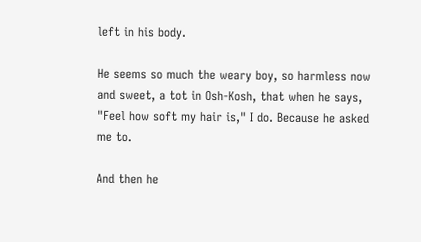left in his body.

He seems so much the weary boy, so harmless now and sweet, a tot in Osh-Kosh, that when he says, "Feel how soft my hair is," I do. Because he asked me to.

And then he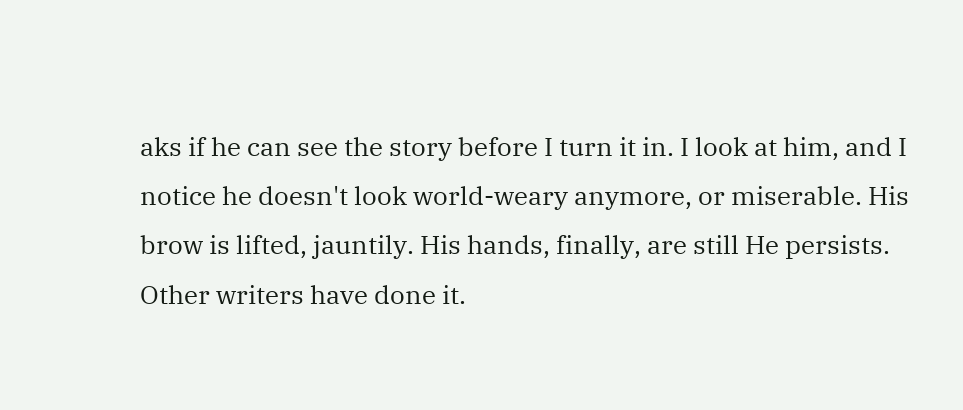aks if he can see the story before I turn it in. I look at him, and I notice he doesn't look world-weary anymore, or miserable. His brow is lifted, jauntily. His hands, finally, are still He persists. Other writers have done it.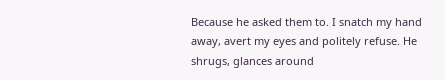Because he asked them to. I snatch my hand away, avert my eyes and politely refuse. He shrugs, glances around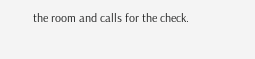the room and calls for the check.